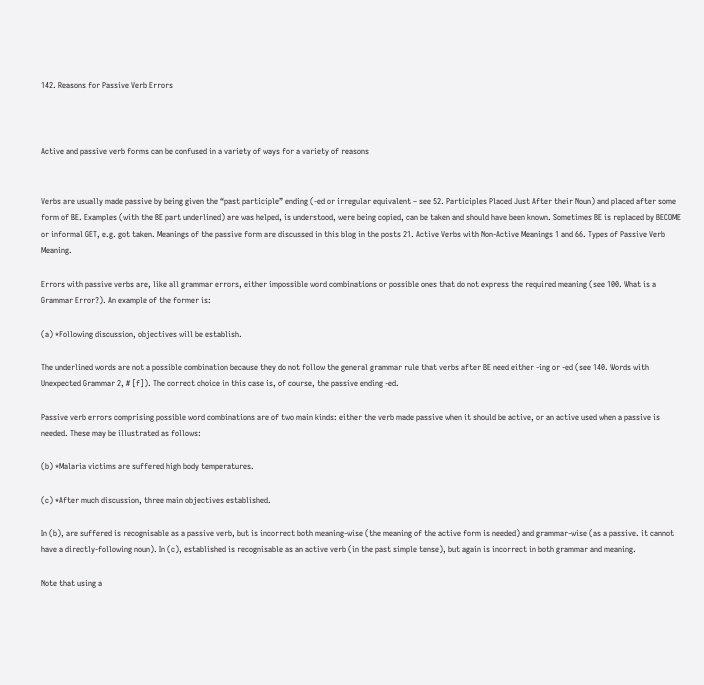142. Reasons for Passive Verb Errors



Active and passive verb forms can be confused in a variety of ways for a variety of reasons


Verbs are usually made passive by being given the “past participle” ending (-ed or irregular equivalent – see 52. Participles Placed Just After their Noun) and placed after some form of BE. Examples (with the BE part underlined) are was helped, is understood, were being copied, can be taken and should have been known. Sometimes BE is replaced by BECOME or informal GET, e.g. got taken. Meanings of the passive form are discussed in this blog in the posts 21. Active Verbs with Non-Active Meanings 1 and 66. Types of Passive Verb Meaning.

Errors with passive verbs are, like all grammar errors, either impossible word combinations or possible ones that do not express the required meaning (see 100. What is a Grammar Error?). An example of the former is:

(a) *Following discussion, objectives will be establish.

The underlined words are not a possible combination because they do not follow the general grammar rule that verbs after BE need either -ing or -ed (see 140. Words with Unexpected Grammar 2, # [f]). The correct choice in this case is, of course, the passive ending -ed.

Passive verb errors comprising possible word combinations are of two main kinds: either the verb made passive when it should be active, or an active used when a passive is needed. These may be illustrated as follows:

(b) *Malaria victims are suffered high body temperatures.

(c) *After much discussion, three main objectives established.

In (b), are suffered is recognisable as a passive verb, but is incorrect both meaning-wise (the meaning of the active form is needed) and grammar-wise (as a passive. it cannot have a directly-following noun). In (c), established is recognisable as an active verb (in the past simple tense), but again is incorrect in both grammar and meaning.

Note that using a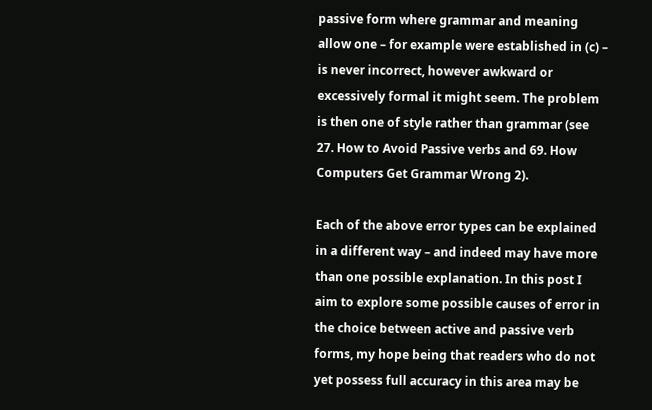passive form where grammar and meaning allow one – for example were established in (c) – is never incorrect, however awkward or excessively formal it might seem. The problem is then one of style rather than grammar (see 27. How to Avoid Passive verbs and 69. How Computers Get Grammar Wrong 2).

Each of the above error types can be explained in a different way – and indeed may have more than one possible explanation. In this post I aim to explore some possible causes of error in the choice between active and passive verb forms, my hope being that readers who do not yet possess full accuracy in this area may be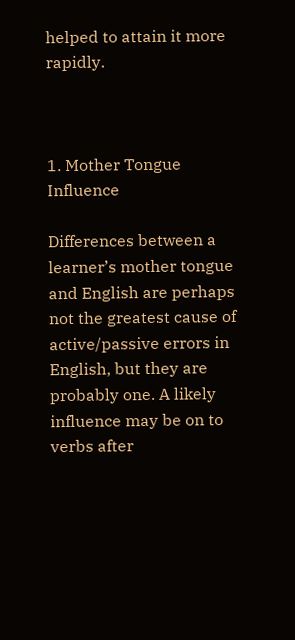helped to attain it more rapidly.



1. Mother Tongue Influence

Differences between a learner’s mother tongue and English are perhaps not the greatest cause of active/passive errors in English, but they are probably one. A likely influence may be on to verbs after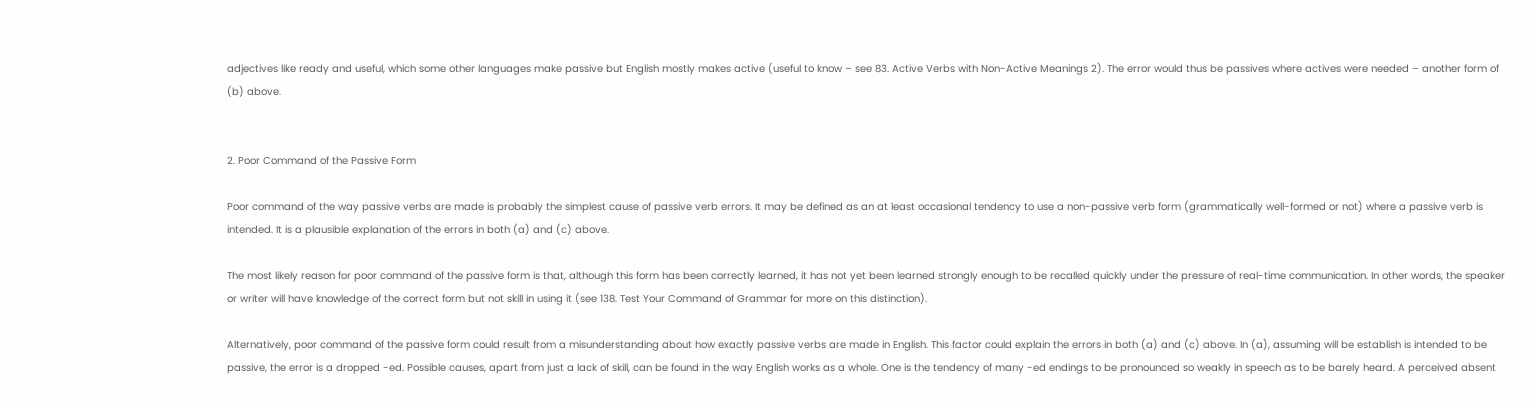adjectives like ready and useful, which some other languages make passive but English mostly makes active (useful to know – see 83. Active Verbs with Non-Active Meanings 2). The error would thus be passives where actives were needed – another form of (b) above.


2. Poor Command of the Passive Form

Poor command of the way passive verbs are made is probably the simplest cause of passive verb errors. It may be defined as an at least occasional tendency to use a non-passive verb form (grammatically well-formed or not) where a passive verb is intended. It is a plausible explanation of the errors in both (a) and (c) above.

The most likely reason for poor command of the passive form is that, although this form has been correctly learned, it has not yet been learned strongly enough to be recalled quickly under the pressure of real-time communication. In other words, the speaker or writer will have knowledge of the correct form but not skill in using it (see 138. Test Your Command of Grammar for more on this distinction).

Alternatively, poor command of the passive form could result from a misunderstanding about how exactly passive verbs are made in English. This factor could explain the errors in both (a) and (c) above. In (a), assuming will be establish is intended to be passive, the error is a dropped -ed. Possible causes, apart from just a lack of skill, can be found in the way English works as a whole. One is the tendency of many -ed endings to be pronounced so weakly in speech as to be barely heard. A perceived absent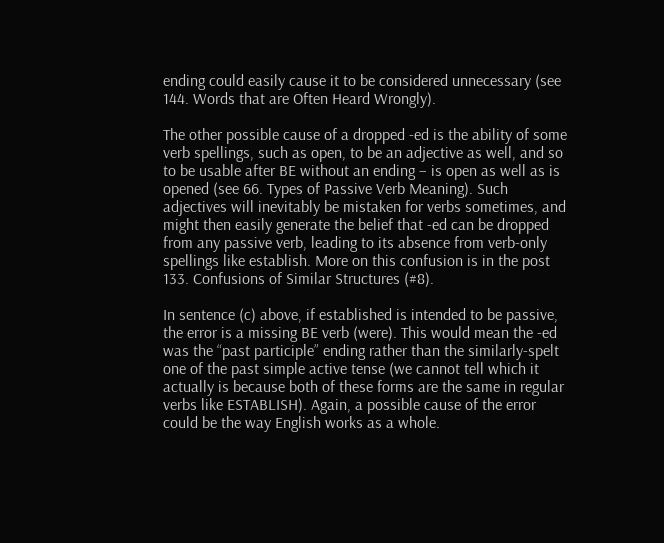ending could easily cause it to be considered unnecessary (see 144. Words that are Often Heard Wrongly).

The other possible cause of a dropped -ed is the ability of some verb spellings, such as open, to be an adjective as well, and so to be usable after BE without an ending – is open as well as is opened (see 66. Types of Passive Verb Meaning). Such adjectives will inevitably be mistaken for verbs sometimes, and might then easily generate the belief that -ed can be dropped from any passive verb, leading to its absence from verb-only spellings like establish. More on this confusion is in the post 133. Confusions of Similar Structures (#8).

In sentence (c) above, if established is intended to be passive, the error is a missing BE verb (were). This would mean the -ed was the “past participle” ending rather than the similarly-spelt one of the past simple active tense (we cannot tell which it actually is because both of these forms are the same in regular verbs like ESTABLISH). Again, a possible cause of the error could be the way English works as a whole.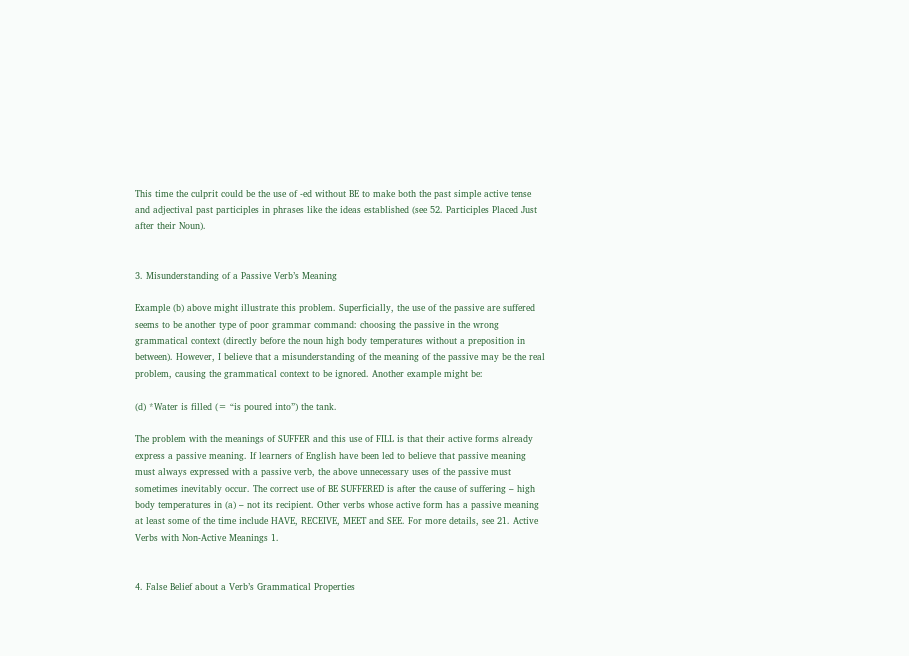This time the culprit could be the use of -ed without BE to make both the past simple active tense and adjectival past participles in phrases like the ideas established (see 52. Participles Placed Just after their Noun).


3. Misunderstanding of a Passive Verb’s Meaning

Example (b) above might illustrate this problem. Superficially, the use of the passive are suffered seems to be another type of poor grammar command: choosing the passive in the wrong grammatical context (directly before the noun high body temperatures without a preposition in between). However, I believe that a misunderstanding of the meaning of the passive may be the real problem, causing the grammatical context to be ignored. Another example might be:

(d) *Water is filled (= “is poured into”) the tank.

The problem with the meanings of SUFFER and this use of FILL is that their active forms already express a passive meaning. If learners of English have been led to believe that passive meaning must always expressed with a passive verb, the above unnecessary uses of the passive must sometimes inevitably occur. The correct use of BE SUFFERED is after the cause of suffering – high body temperatures in (a) – not its recipient. Other verbs whose active form has a passive meaning at least some of the time include HAVE, RECEIVE, MEET and SEE. For more details, see 21. Active Verbs with Non-Active Meanings 1.


4. False Belief about a Verb’s Grammatical Properties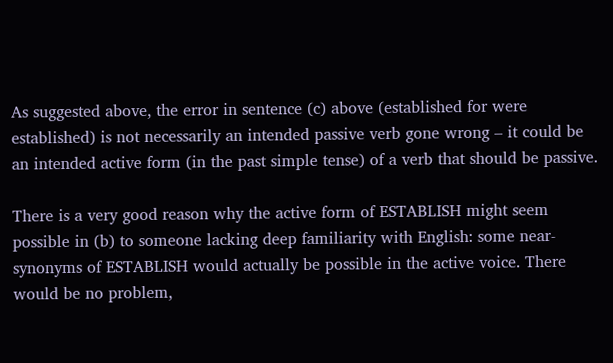As suggested above, the error in sentence (c) above (established for were established) is not necessarily an intended passive verb gone wrong – it could be an intended active form (in the past simple tense) of a verb that should be passive.

There is a very good reason why the active form of ESTABLISH might seem possible in (b) to someone lacking deep familiarity with English: some near-synonyms of ESTABLISH would actually be possible in the active voice. There would be no problem,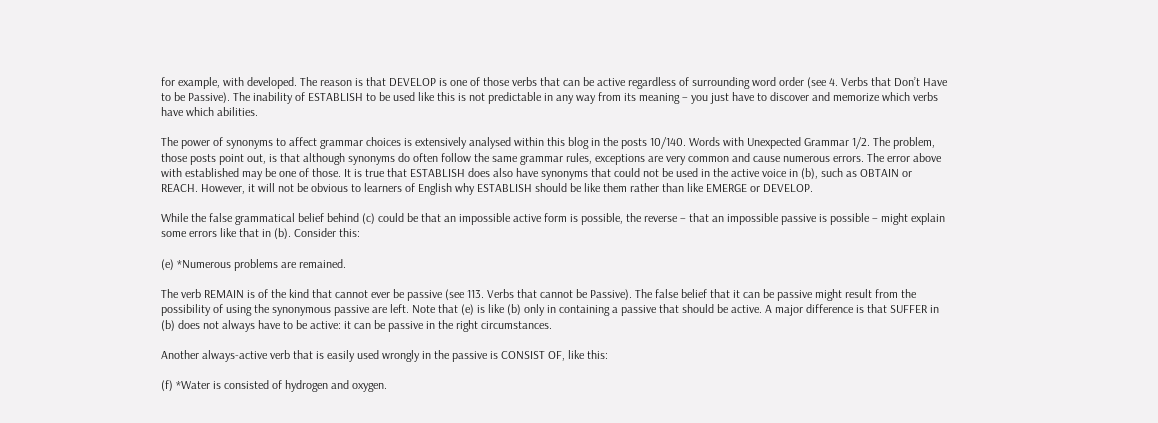for example, with developed. The reason is that DEVELOP is one of those verbs that can be active regardless of surrounding word order (see 4. Verbs that Don’t Have to be Passive). The inability of ESTABLISH to be used like this is not predictable in any way from its meaning – you just have to discover and memorize which verbs have which abilities.

The power of synonyms to affect grammar choices is extensively analysed within this blog in the posts 10/140. Words with Unexpected Grammar 1/2. The problem, those posts point out, is that although synonyms do often follow the same grammar rules, exceptions are very common and cause numerous errors. The error above with established may be one of those. It is true that ESTABLISH does also have synonyms that could not be used in the active voice in (b), such as OBTAIN or REACH. However, it will not be obvious to learners of English why ESTABLISH should be like them rather than like EMERGE or DEVELOP.

While the false grammatical belief behind (c) could be that an impossible active form is possible, the reverse – that an impossible passive is possible – might explain some errors like that in (b). Consider this:

(e) *Numerous problems are remained.

The verb REMAIN is of the kind that cannot ever be passive (see 113. Verbs that cannot be Passive). The false belief that it can be passive might result from the possibility of using the synonymous passive are left. Note that (e) is like (b) only in containing a passive that should be active. A major difference is that SUFFER in (b) does not always have to be active: it can be passive in the right circumstances.

Another always-active verb that is easily used wrongly in the passive is CONSIST OF, like this:

(f) *Water is consisted of hydrogen and oxygen.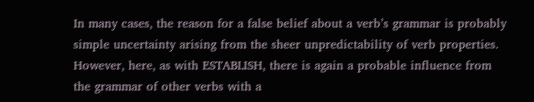In many cases, the reason for a false belief about a verb’s grammar is probably simple uncertainty arising from the sheer unpredictability of verb properties. However, here, as with ESTABLISH, there is again a probable influence from the grammar of other verbs with a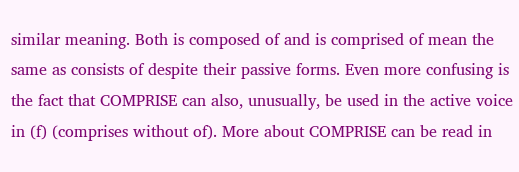similar meaning. Both is composed of and is comprised of mean the same as consists of despite their passive forms. Even more confusing is the fact that COMPRISE can also, unusually, be used in the active voice in (f) (comprises without of). More about COMPRISE can be read in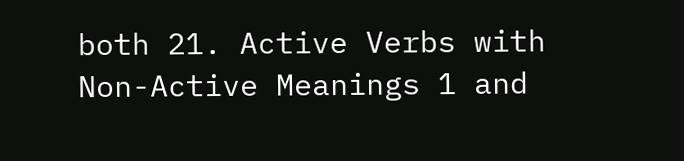both 21. Active Verbs with Non-Active Meanings 1 and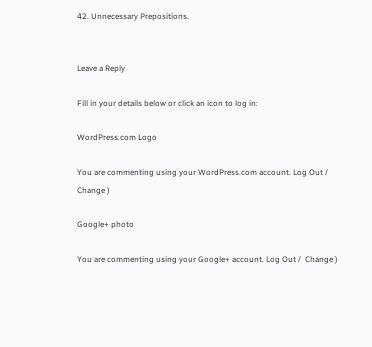42. Unnecessary Prepositions.


Leave a Reply

Fill in your details below or click an icon to log in:

WordPress.com Logo

You are commenting using your WordPress.com account. Log Out /  Change )

Google+ photo

You are commenting using your Google+ account. Log Out /  Change )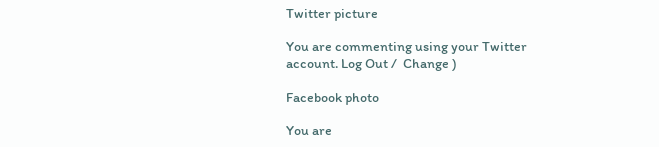Twitter picture

You are commenting using your Twitter account. Log Out /  Change )

Facebook photo

You are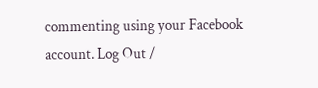commenting using your Facebook account. Log Out /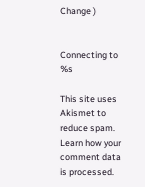Change )


Connecting to %s

This site uses Akismet to reduce spam. Learn how your comment data is processed.